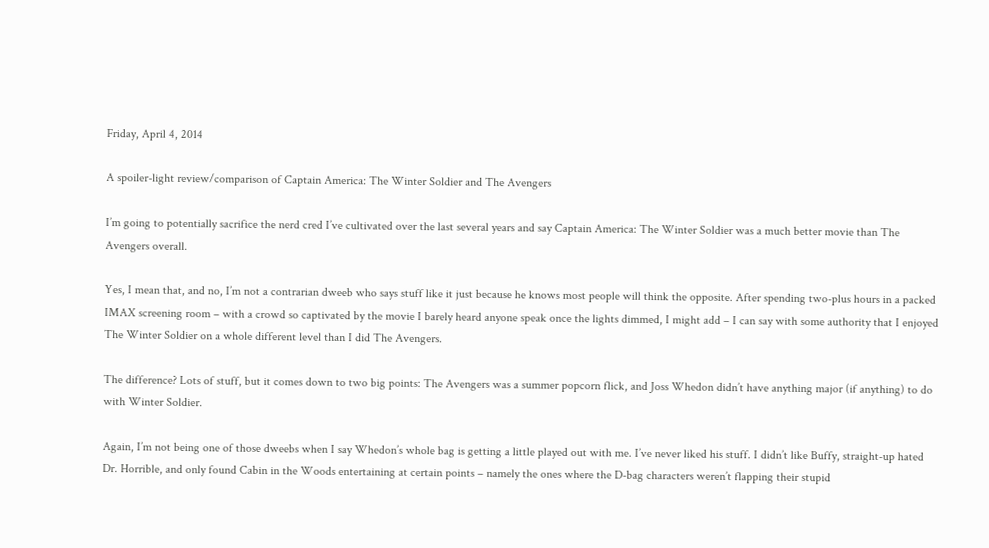Friday, April 4, 2014

A spoiler-light review/comparison of Captain America: The Winter Soldier and The Avengers

I’m going to potentially sacrifice the nerd cred I’ve cultivated over the last several years and say Captain America: The Winter Soldier was a much better movie than The Avengers overall.

Yes, I mean that, and no, I’m not a contrarian dweeb who says stuff like it just because he knows most people will think the opposite. After spending two-plus hours in a packed IMAX screening room – with a crowd so captivated by the movie I barely heard anyone speak once the lights dimmed, I might add – I can say with some authority that I enjoyed The Winter Soldier on a whole different level than I did The Avengers.

The difference? Lots of stuff, but it comes down to two big points: The Avengers was a summer popcorn flick, and Joss Whedon didn’t have anything major (if anything) to do with Winter Soldier.

Again, I’m not being one of those dweebs when I say Whedon’s whole bag is getting a little played out with me. I’ve never liked his stuff. I didn’t like Buffy, straight-up hated Dr. Horrible, and only found Cabin in the Woods entertaining at certain points – namely the ones where the D-bag characters weren’t flapping their stupid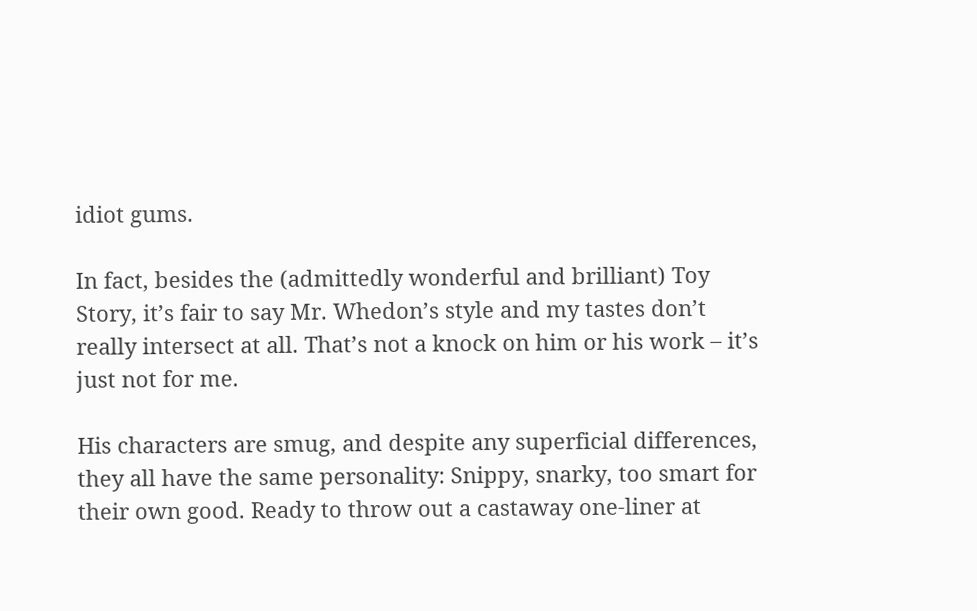idiot gums.

In fact, besides the (admittedly wonderful and brilliant) Toy Story, it’s fair to say Mr. Whedon’s style and my tastes don’t really intersect at all. That’s not a knock on him or his work – it’s just not for me.

His characters are smug, and despite any superficial differences, they all have the same personality: Snippy, snarky, too smart for their own good. Ready to throw out a castaway one-liner at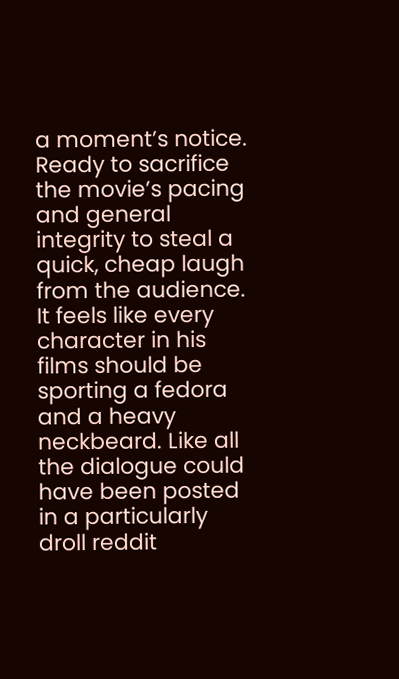a moment’s notice. Ready to sacrifice the movie’s pacing and general integrity to steal a quick, cheap laugh from the audience. It feels like every character in his films should be sporting a fedora and a heavy neckbeard. Like all the dialogue could have been posted in a particularly droll reddit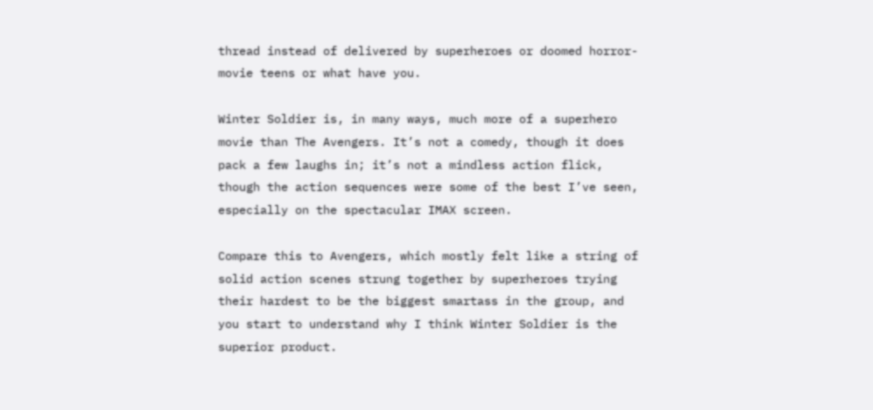thread instead of delivered by superheroes or doomed horror-movie teens or what have you.

Winter Soldier is, in many ways, much more of a superhero movie than The Avengers. It’s not a comedy, though it does pack a few laughs in; it’s not a mindless action flick, though the action sequences were some of the best I’ve seen, especially on the spectacular IMAX screen.

Compare this to Avengers, which mostly felt like a string of solid action scenes strung together by superheroes trying their hardest to be the biggest smartass in the group, and you start to understand why I think Winter Soldier is the superior product.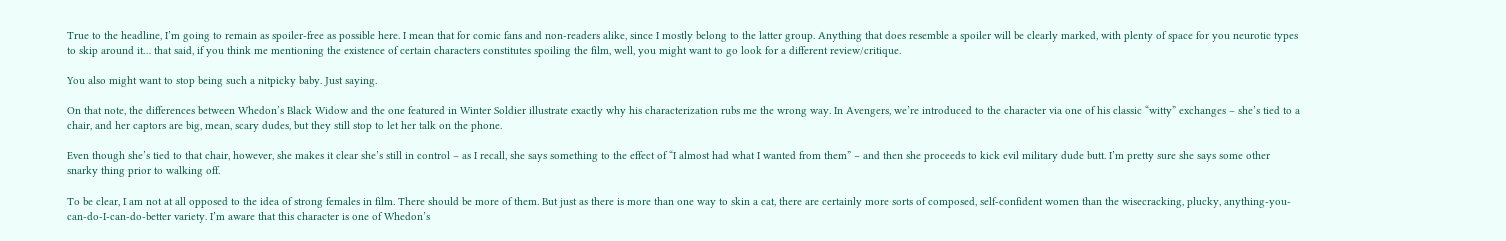True to the headline, I’m going to remain as spoiler-free as possible here. I mean that for comic fans and non-readers alike, since I mostly belong to the latter group. Anything that does resemble a spoiler will be clearly marked, with plenty of space for you neurotic types to skip around it… that said, if you think me mentioning the existence of certain characters constitutes spoiling the film, well, you might want to go look for a different review/critique.

You also might want to stop being such a nitpicky baby. Just saying.

On that note, the differences between Whedon’s Black Widow and the one featured in Winter Soldier illustrate exactly why his characterization rubs me the wrong way. In Avengers, we’re introduced to the character via one of his classic “witty” exchanges – she’s tied to a chair, and her captors are big, mean, scary dudes, but they still stop to let her talk on the phone.

Even though she’s tied to that chair, however, she makes it clear she’s still in control – as I recall, she says something to the effect of “I almost had what I wanted from them” – and then she proceeds to kick evil military dude butt. I’m pretty sure she says some other snarky thing prior to walking off.

To be clear, I am not at all opposed to the idea of strong females in film. There should be more of them. But just as there is more than one way to skin a cat, there are certainly more sorts of composed, self-confident women than the wisecracking, plucky, anything-you-can-do-I-can-do-better variety. I’m aware that this character is one of Whedon’s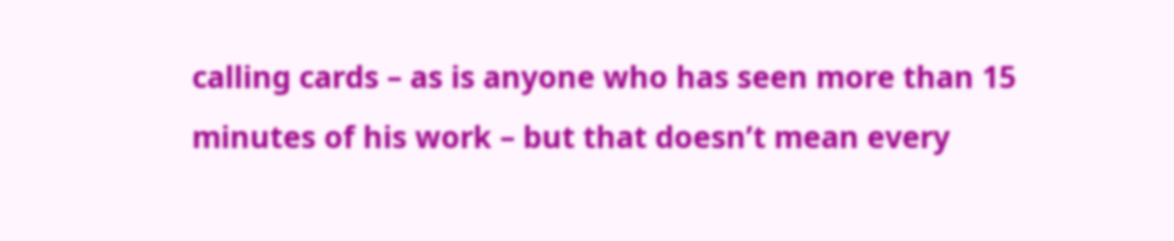calling cards – as is anyone who has seen more than 15 minutes of his work – but that doesn’t mean every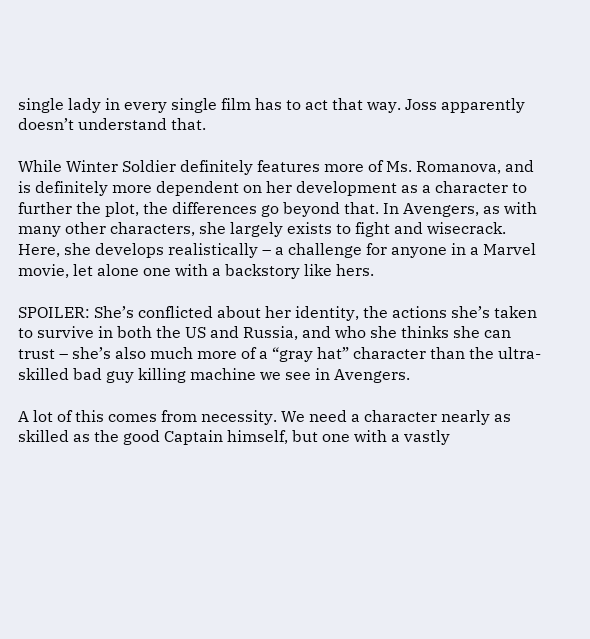single lady in every single film has to act that way. Joss apparently doesn’t understand that.

While Winter Soldier definitely features more of Ms. Romanova, and is definitely more dependent on her development as a character to further the plot, the differences go beyond that. In Avengers, as with many other characters, she largely exists to fight and wisecrack. Here, she develops realistically – a challenge for anyone in a Marvel movie, let alone one with a backstory like hers.

SPOILER: She’s conflicted about her identity, the actions she’s taken to survive in both the US and Russia, and who she thinks she can trust – she’s also much more of a “gray hat” character than the ultra-skilled bad guy killing machine we see in Avengers.

A lot of this comes from necessity. We need a character nearly as skilled as the good Captain himself, but one with a vastly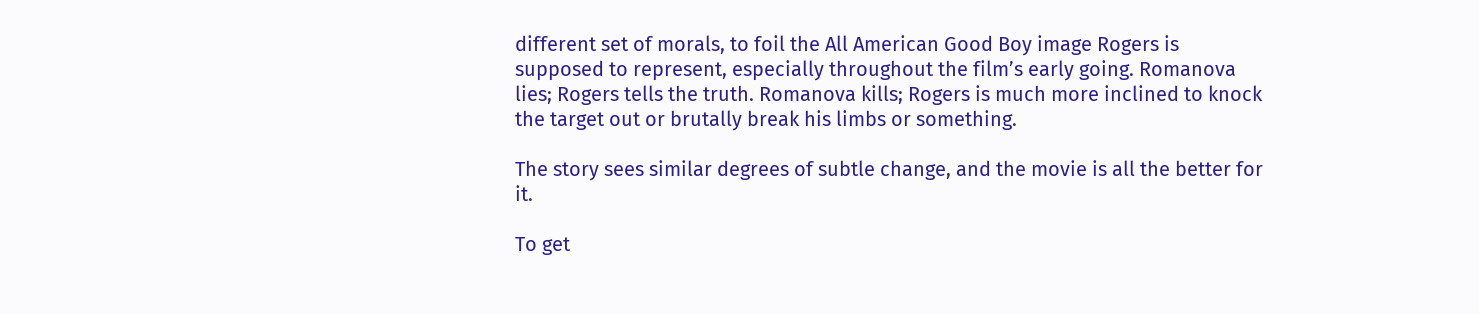different set of morals, to foil the All American Good Boy image Rogers is supposed to represent, especially throughout the film’s early going. Romanova lies; Rogers tells the truth. Romanova kills; Rogers is much more inclined to knock the target out or brutally break his limbs or something.

The story sees similar degrees of subtle change, and the movie is all the better for it.

To get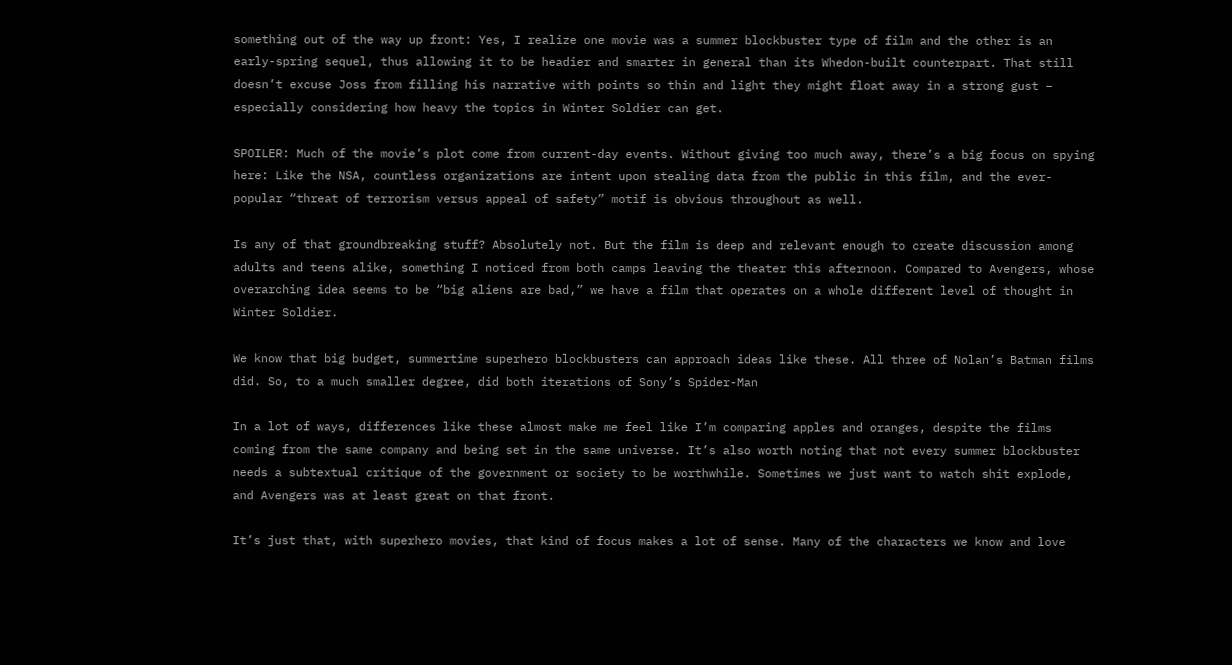something out of the way up front: Yes, I realize one movie was a summer blockbuster type of film and the other is an early-spring sequel, thus allowing it to be headier and smarter in general than its Whedon-built counterpart. That still doesn’t excuse Joss from filling his narrative with points so thin and light they might float away in a strong gust – especially considering how heavy the topics in Winter Soldier can get.

SPOILER: Much of the movie’s plot come from current-day events. Without giving too much away, there’s a big focus on spying here: Like the NSA, countless organizations are intent upon stealing data from the public in this film, and the ever-popular “threat of terrorism versus appeal of safety” motif is obvious throughout as well.

Is any of that groundbreaking stuff? Absolutely not. But the film is deep and relevant enough to create discussion among adults and teens alike, something I noticed from both camps leaving the theater this afternoon. Compared to Avengers, whose overarching idea seems to be “big aliens are bad,” we have a film that operates on a whole different level of thought in Winter Soldier.

We know that big budget, summertime superhero blockbusters can approach ideas like these. All three of Nolan’s Batman films did. So, to a much smaller degree, did both iterations of Sony’s Spider-Man

In a lot of ways, differences like these almost make me feel like I’m comparing apples and oranges, despite the films coming from the same company and being set in the same universe. It’s also worth noting that not every summer blockbuster needs a subtextual critique of the government or society to be worthwhile. Sometimes we just want to watch shit explode, and Avengers was at least great on that front.

It’s just that, with superhero movies, that kind of focus makes a lot of sense. Many of the characters we know and love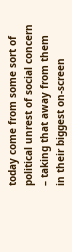today come from some sort of political unrest of social concern – taking that away from them in their biggest on-screen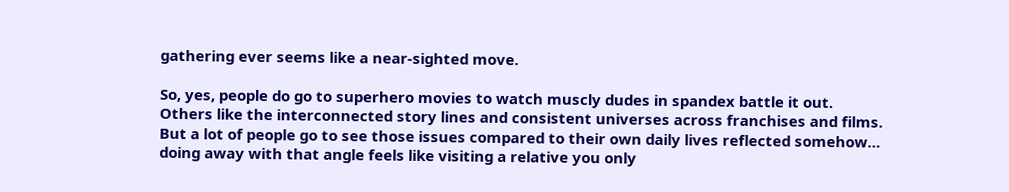gathering ever seems like a near-sighted move.

So, yes, people do go to superhero movies to watch muscly dudes in spandex battle it out. Others like the interconnected story lines and consistent universes across franchises and films. But a lot of people go to see those issues compared to their own daily lives reflected somehow…  doing away with that angle feels like visiting a relative you only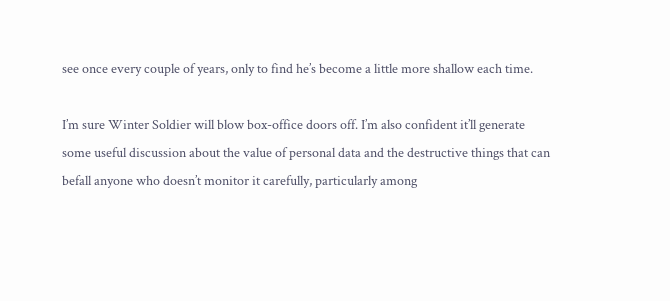see once every couple of years, only to find he’s become a little more shallow each time.

I’m sure Winter Soldier will blow box-office doors off. I’m also confident it’ll generate some useful discussion about the value of personal data and the destructive things that can befall anyone who doesn’t monitor it carefully, particularly among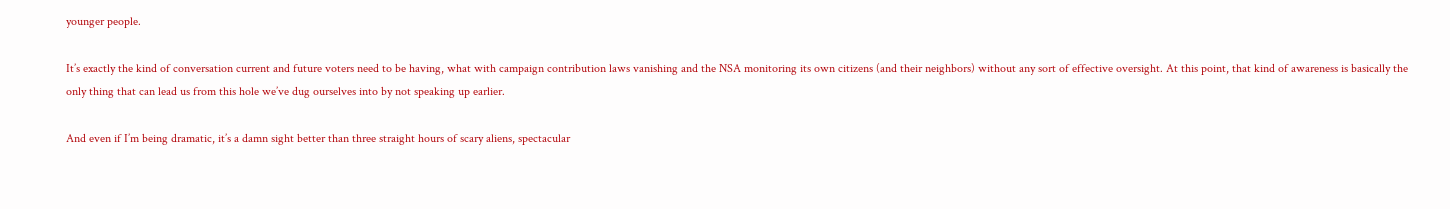younger people.

It’s exactly the kind of conversation current and future voters need to be having, what with campaign contribution laws vanishing and the NSA monitoring its own citizens (and their neighbors) without any sort of effective oversight. At this point, that kind of awareness is basically the only thing that can lead us from this hole we’ve dug ourselves into by not speaking up earlier.

And even if I’m being dramatic, it’s a damn sight better than three straight hours of scary aliens, spectacular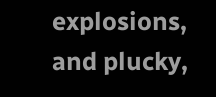explosions, and plucky,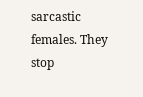sarcastic females. They stop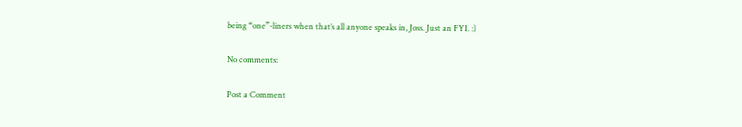being “one”-liners when that’s all anyone speaks in, Joss. Just an FYI. :)

No comments:

Post a Comment